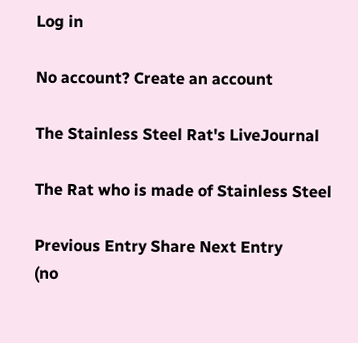Log in

No account? Create an account

The Stainless Steel Rat's LiveJournal

The Rat who is made of Stainless Steel

Previous Entry Share Next Entry
(no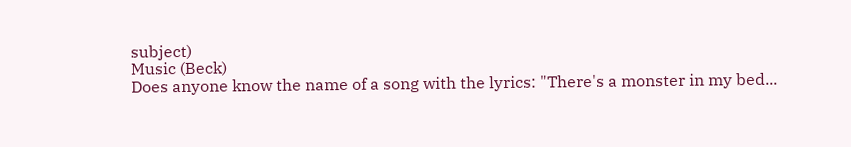subject)
Music (Beck)
Does anyone know the name of a song with the lyrics: "There's a monster in my bed...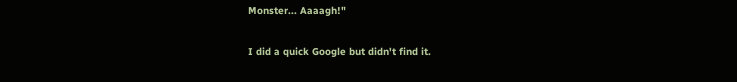Monster... Aaaagh!"

I did a quick Google but didn't find it.